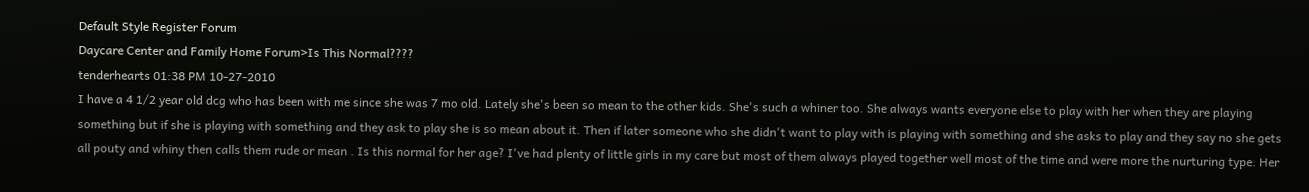Default Style Register Forum
Daycare Center and Family Home Forum>Is This Normal????
tenderhearts 01:38 PM 10-27-2010
I have a 4 1/2 year old dcg who has been with me since she was 7 mo old. Lately she's been so mean to the other kids. She's such a whiner too. She always wants everyone else to play with her when they are playing something but if she is playing with something and they ask to play she is so mean about it. Then if later someone who she didn't want to play with is playing with something and she asks to play and they say no she gets all pouty and whiny then calls them rude or mean . Is this normal for her age? I've had plenty of little girls in my care but most of them always played together well most of the time and were more the nurturing type. Her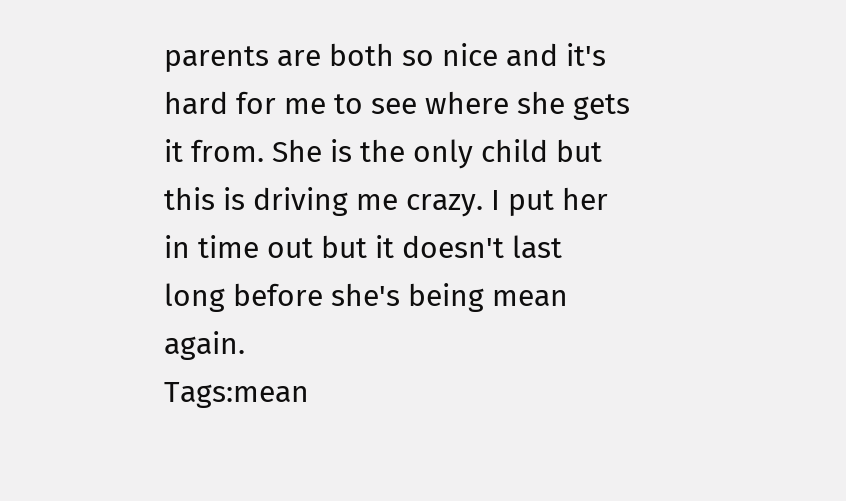parents are both so nice and it's hard for me to see where she gets it from. She is the only child but this is driving me crazy. I put her in time out but it doesn't last long before she's being mean again.
Tags:mean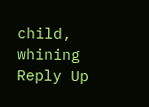child, whining
Reply Up